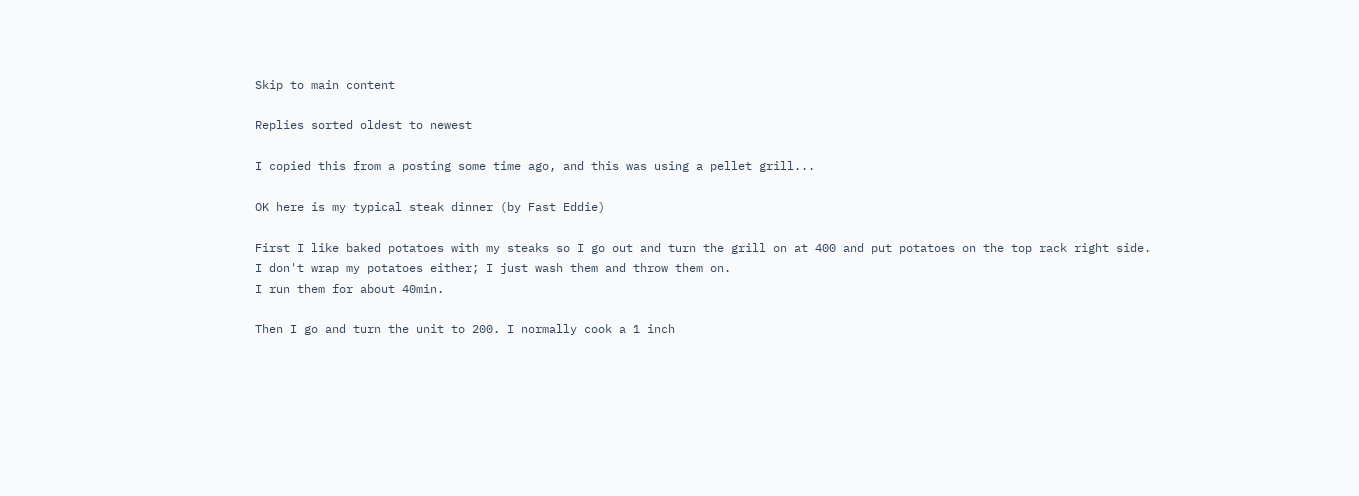Skip to main content

Replies sorted oldest to newest

I copied this from a posting some time ago, and this was using a pellet grill...

OK here is my typical steak dinner (by Fast Eddie)

First I like baked potatoes with my steaks so I go out and turn the grill on at 400 and put potatoes on the top rack right side.
I don't wrap my potatoes either; I just wash them and throw them on.
I run them for about 40min.

Then I go and turn the unit to 200. I normally cook a 1 inch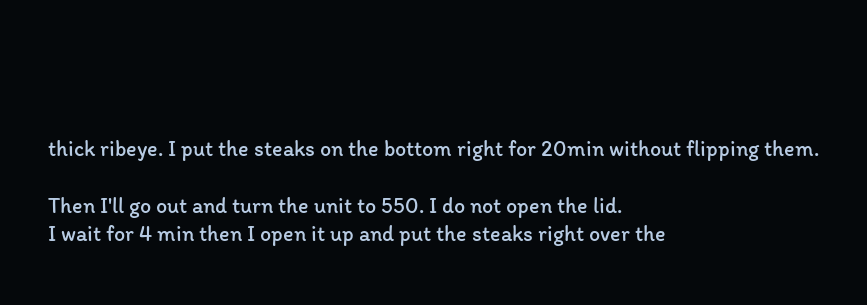thick ribeye. I put the steaks on the bottom right for 20min without flipping them.

Then I'll go out and turn the unit to 550. I do not open the lid.
I wait for 4 min then I open it up and put the steaks right over the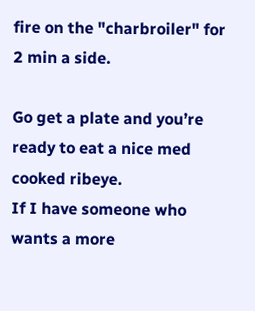fire on the "charbroiler" for 2 min a side.

Go get a plate and you’re ready to eat a nice med cooked ribeye.
If I have someone who wants a more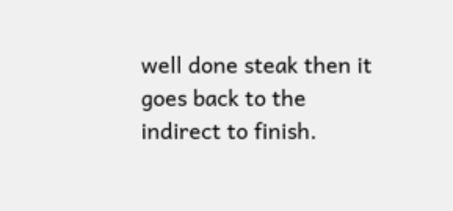well done steak then it goes back to the indirect to finish.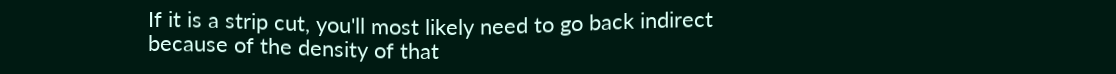If it is a strip cut, you'll most likely need to go back indirect because of the density of that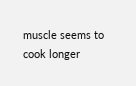muscle seems to cook longer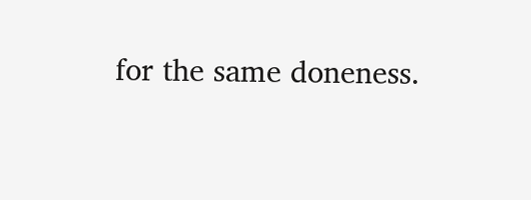for the same doneness.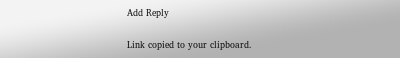Add Reply

Link copied to your clipboard.